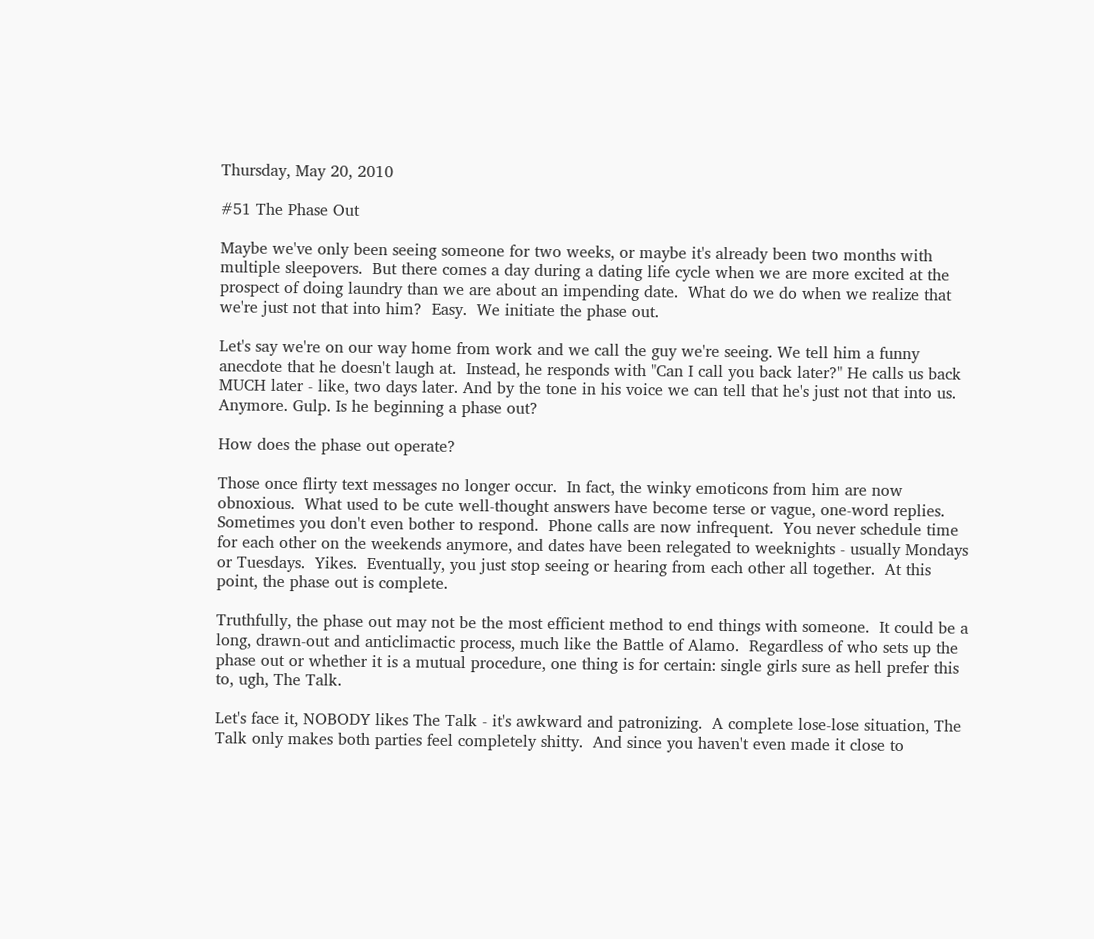Thursday, May 20, 2010

#51 The Phase Out

Maybe we've only been seeing someone for two weeks, or maybe it's already been two months with multiple sleepovers.  But there comes a day during a dating life cycle when we are more excited at the prospect of doing laundry than we are about an impending date.  What do we do when we realize that we're just not that into him?  Easy.  We initiate the phase out.

Let's say we're on our way home from work and we call the guy we're seeing. We tell him a funny anecdote that he doesn't laugh at.  Instead, he responds with "Can I call you back later?" He calls us back MUCH later - like, two days later. And by the tone in his voice we can tell that he's just not that into us.  Anymore. Gulp. Is he beginning a phase out?

How does the phase out operate?

Those once flirty text messages no longer occur.  In fact, the winky emoticons from him are now obnoxious.  What used to be cute well-thought answers have become terse or vague, one-word replies.  Sometimes you don't even bother to respond.  Phone calls are now infrequent.  You never schedule time for each other on the weekends anymore, and dates have been relegated to weeknights - usually Mondays or Tuesdays.  Yikes.  Eventually, you just stop seeing or hearing from each other all together.  At this point, the phase out is complete.

Truthfully, the phase out may not be the most efficient method to end things with someone.  It could be a long, drawn-out and anticlimactic process, much like the Battle of Alamo.  Regardless of who sets up the phase out or whether it is a mutual procedure, one thing is for certain: single girls sure as hell prefer this to, ugh, The Talk.

Let's face it, NOBODY likes The Talk - it's awkward and patronizing.  A complete lose-lose situation, The Talk only makes both parties feel completely shitty.  And since you haven't even made it close to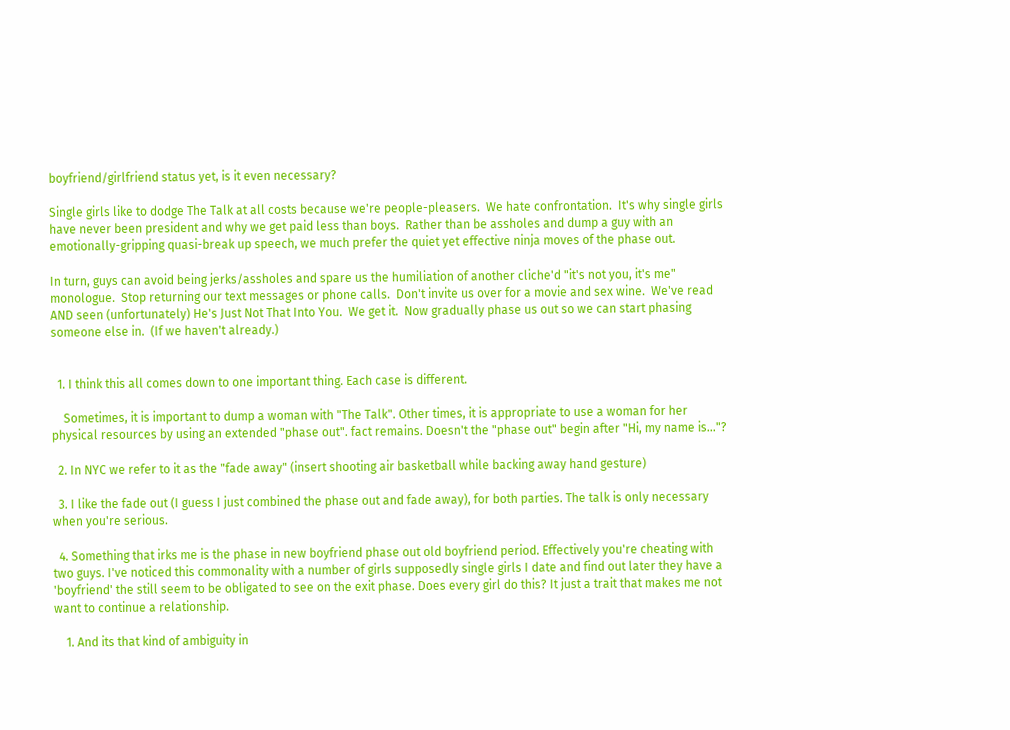boyfriend/girlfriend status yet, is it even necessary?

Single girls like to dodge The Talk at all costs because we're people-pleasers.  We hate confrontation.  It's why single girls have never been president and why we get paid less than boys.  Rather than be assholes and dump a guy with an emotionally-gripping quasi-break up speech, we much prefer the quiet yet effective ninja moves of the phase out.

In turn, guys can avoid being jerks/assholes and spare us the humiliation of another cliche'd "it's not you, it's me" monologue.  Stop returning our text messages or phone calls.  Don't invite us over for a movie and sex wine.  We've read AND seen (unfortunately) He's Just Not That Into You.  We get it.  Now gradually phase us out so we can start phasing someone else in.  (If we haven't already.)


  1. I think this all comes down to one important thing. Each case is different.

    Sometimes, it is important to dump a woman with "The Talk". Other times, it is appropriate to use a woman for her physical resources by using an extended "phase out". fact remains. Doesn't the "phase out" begin after "Hi, my name is..."?

  2. In NYC we refer to it as the "fade away" (insert shooting air basketball while backing away hand gesture)

  3. I like the fade out (I guess I just combined the phase out and fade away), for both parties. The talk is only necessary when you're serious.

  4. Something that irks me is the phase in new boyfriend phase out old boyfriend period. Effectively you're cheating with two guys. I've noticed this commonality with a number of girls supposedly single girls I date and find out later they have a 'boyfriend' the still seem to be obligated to see on the exit phase. Does every girl do this? It just a trait that makes me not want to continue a relationship.

    1. And its that kind of ambiguity in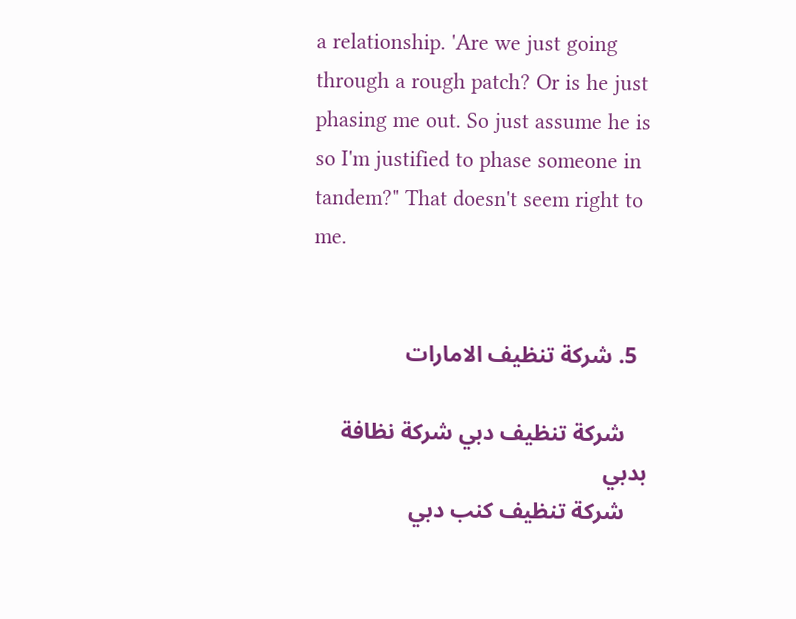a relationship. 'Are we just going through a rough patch? Or is he just phasing me out. So just assume he is so I'm justified to phase someone in tandem?" That doesn't seem right to me.


  5. شركة تنظيف الامارات

    شركة تنظيف دبي شركة نظافة بدبي
    شركة تنظيف كنب دبي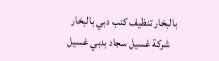بالبخار تنظيف كنب دبي بالبخار
    شركة غسيل سجاد بدبي غسيل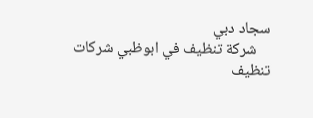سجاد دبي
    شركة تنظيف في ابوظبي شركات تنظيف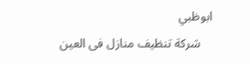ابوظبي
    شركة تنظيف منازل فى العين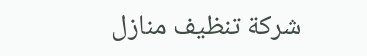شركة تنظيف منازل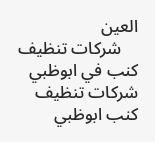العين
    شركات تنظيف كنب في ابوظبي شركات تنظيف كنب ابوظبي